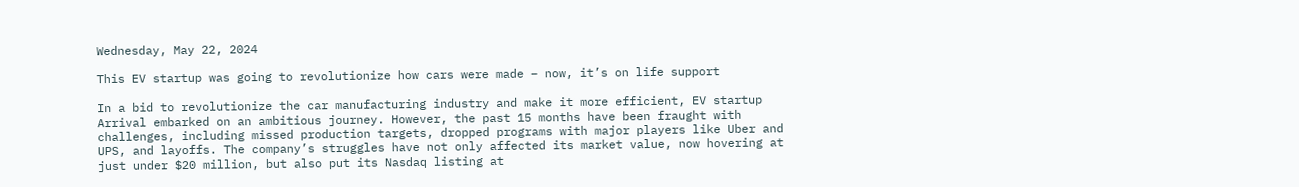Wednesday, May 22, 2024

This EV startup was going to revolutionize how cars were made – now, it’s on life support

In a bid to revolutionize the car manufacturing industry and make it more efficient, EV startup Arrival embarked on an ambitious journey. However, the past 15 months have been fraught with challenges, including missed production targets, dropped programs with major players like Uber and UPS, and layoffs. The company’s struggles have not only affected its market value, now hovering at just under $20 million, but also put its Nasdaq listing at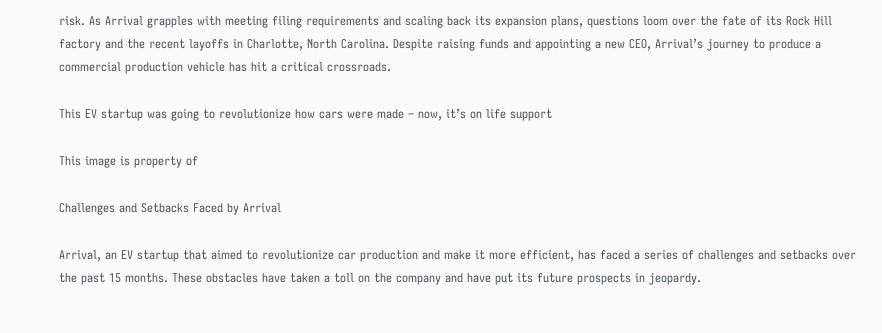risk. As Arrival grapples with meeting filing requirements and scaling back its expansion plans, questions loom over the fate of its Rock Hill factory and the recent layoffs in Charlotte, North Carolina. Despite raising funds and appointing a new CEO, Arrival’s journey to produce a commercial production vehicle has hit a critical crossroads.

This EV startup was going to revolutionize how cars were made – now, it’s on life support

This image is property of

Challenges and Setbacks Faced by Arrival

Arrival, an EV startup that aimed to revolutionize car production and make it more efficient, has faced a series of challenges and setbacks over the past 15 months. These obstacles have taken a toll on the company and have put its future prospects in jeopardy.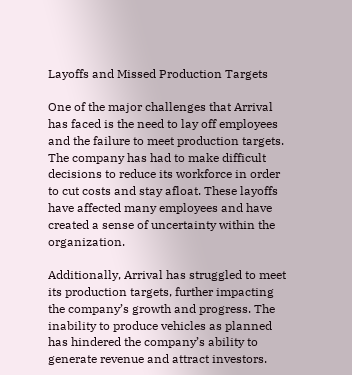Layoffs and Missed Production Targets

One of the major challenges that Arrival has faced is the need to lay off employees and the failure to meet production targets. The company has had to make difficult decisions to reduce its workforce in order to cut costs and stay afloat. These layoffs have affected many employees and have created a sense of uncertainty within the organization.

Additionally, Arrival has struggled to meet its production targets, further impacting the company’s growth and progress. The inability to produce vehicles as planned has hindered the company’s ability to generate revenue and attract investors.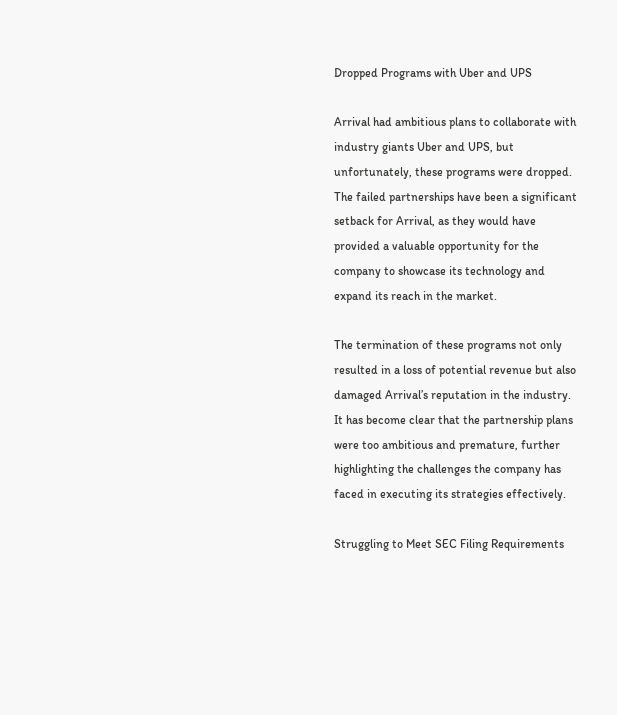Dropped Programs with Uber and UPS

Arrival had ambitious plans to collaborate with industry giants Uber and UPS, but unfortunately, these programs were dropped. The failed partnerships have been a significant setback for Arrival, as they would have provided a valuable opportunity for the company to showcase its technology and expand its reach in the market.

The termination of these programs not only resulted in a loss of potential revenue but also damaged Arrival’s reputation in the industry. It has become clear that the partnership plans were too ambitious and premature, further highlighting the challenges the company has faced in executing its strategies effectively.

Struggling to Meet SEC Filing Requirements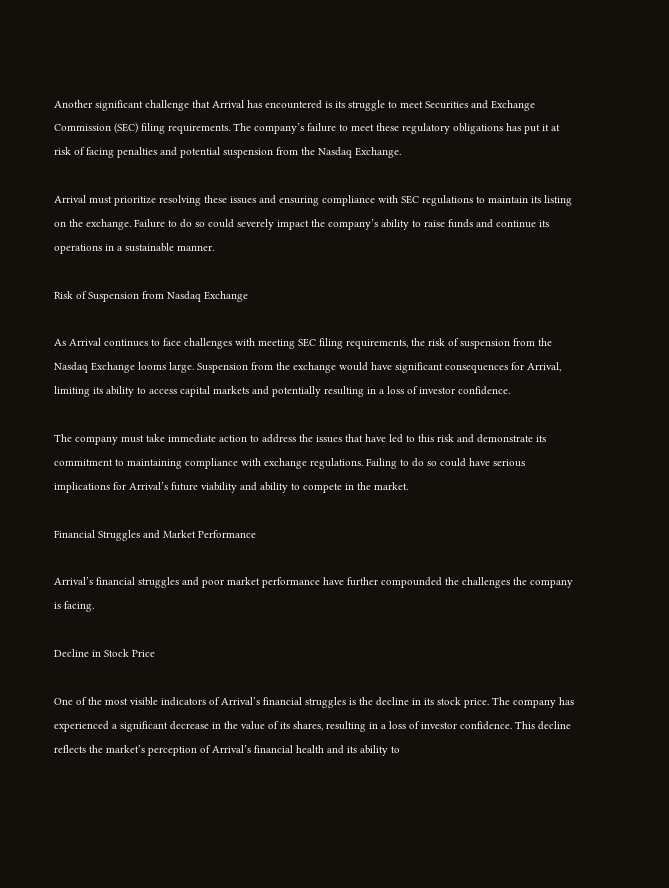Another significant challenge that Arrival has encountered is its struggle to meet Securities and Exchange Commission (SEC) filing requirements. The company’s failure to meet these regulatory obligations has put it at risk of facing penalties and potential suspension from the Nasdaq Exchange.

Arrival must prioritize resolving these issues and ensuring compliance with SEC regulations to maintain its listing on the exchange. Failure to do so could severely impact the company’s ability to raise funds and continue its operations in a sustainable manner.

Risk of Suspension from Nasdaq Exchange

As Arrival continues to face challenges with meeting SEC filing requirements, the risk of suspension from the Nasdaq Exchange looms large. Suspension from the exchange would have significant consequences for Arrival, limiting its ability to access capital markets and potentially resulting in a loss of investor confidence.

The company must take immediate action to address the issues that have led to this risk and demonstrate its commitment to maintaining compliance with exchange regulations. Failing to do so could have serious implications for Arrival’s future viability and ability to compete in the market.

Financial Struggles and Market Performance

Arrival’s financial struggles and poor market performance have further compounded the challenges the company is facing.

Decline in Stock Price

One of the most visible indicators of Arrival’s financial struggles is the decline in its stock price. The company has experienced a significant decrease in the value of its shares, resulting in a loss of investor confidence. This decline reflects the market’s perception of Arrival’s financial health and its ability to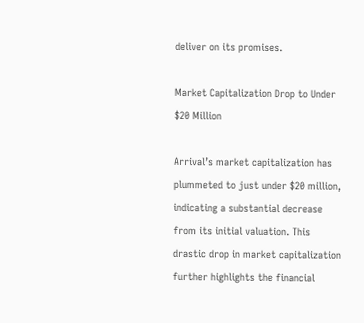deliver on its promises.

Market Capitalization Drop to Under $20 Million

Arrival’s market capitalization has plummeted to just under $20 million, indicating a substantial decrease from its initial valuation. This drastic drop in market capitalization further highlights the financial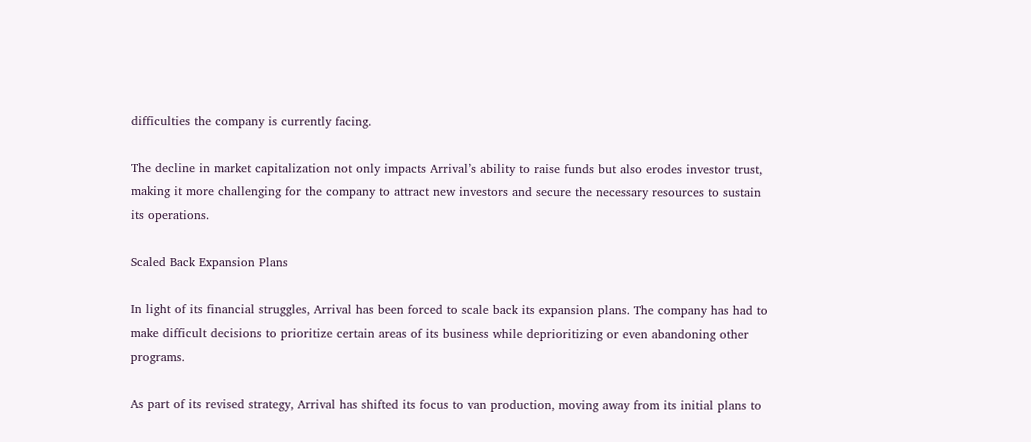difficulties the company is currently facing.

The decline in market capitalization not only impacts Arrival’s ability to raise funds but also erodes investor trust, making it more challenging for the company to attract new investors and secure the necessary resources to sustain its operations.

Scaled Back Expansion Plans

In light of its financial struggles, Arrival has been forced to scale back its expansion plans. The company has had to make difficult decisions to prioritize certain areas of its business while deprioritizing or even abandoning other programs.

As part of its revised strategy, Arrival has shifted its focus to van production, moving away from its initial plans to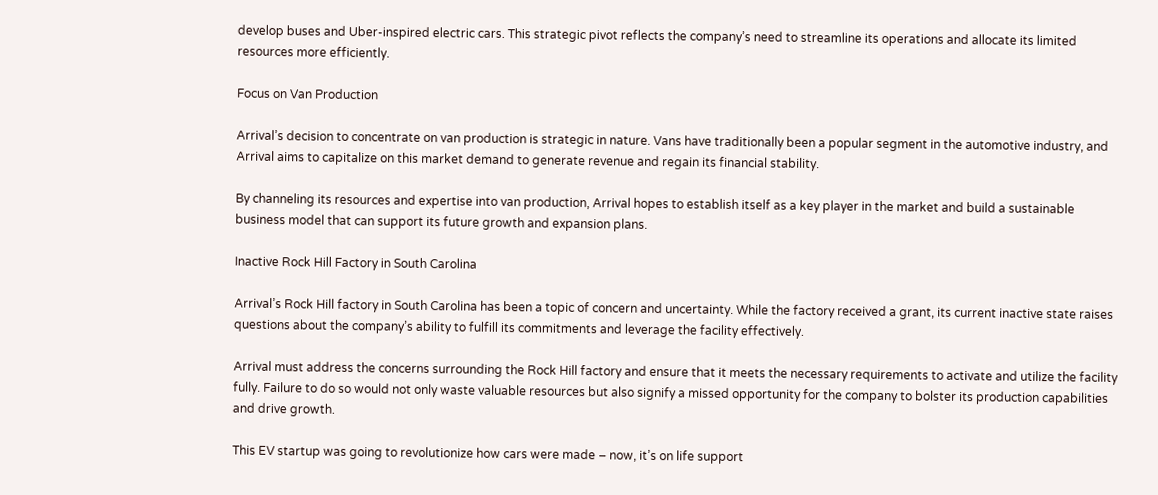develop buses and Uber-inspired electric cars. This strategic pivot reflects the company’s need to streamline its operations and allocate its limited resources more efficiently.

Focus on Van Production

Arrival’s decision to concentrate on van production is strategic in nature. Vans have traditionally been a popular segment in the automotive industry, and Arrival aims to capitalize on this market demand to generate revenue and regain its financial stability.

By channeling its resources and expertise into van production, Arrival hopes to establish itself as a key player in the market and build a sustainable business model that can support its future growth and expansion plans.

Inactive Rock Hill Factory in South Carolina

Arrival’s Rock Hill factory in South Carolina has been a topic of concern and uncertainty. While the factory received a grant, its current inactive state raises questions about the company’s ability to fulfill its commitments and leverage the facility effectively.

Arrival must address the concerns surrounding the Rock Hill factory and ensure that it meets the necessary requirements to activate and utilize the facility fully. Failure to do so would not only waste valuable resources but also signify a missed opportunity for the company to bolster its production capabilities and drive growth.

This EV startup was going to revolutionize how cars were made – now, it’s on life support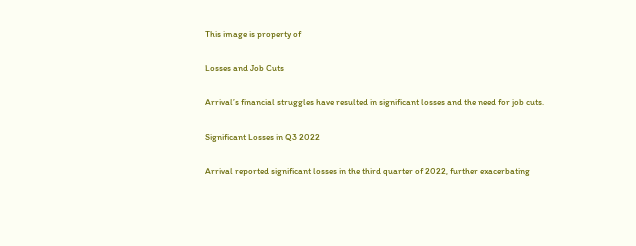This image is property of

Losses and Job Cuts

Arrival’s financial struggles have resulted in significant losses and the need for job cuts.

Significant Losses in Q3 2022

Arrival reported significant losses in the third quarter of 2022, further exacerbating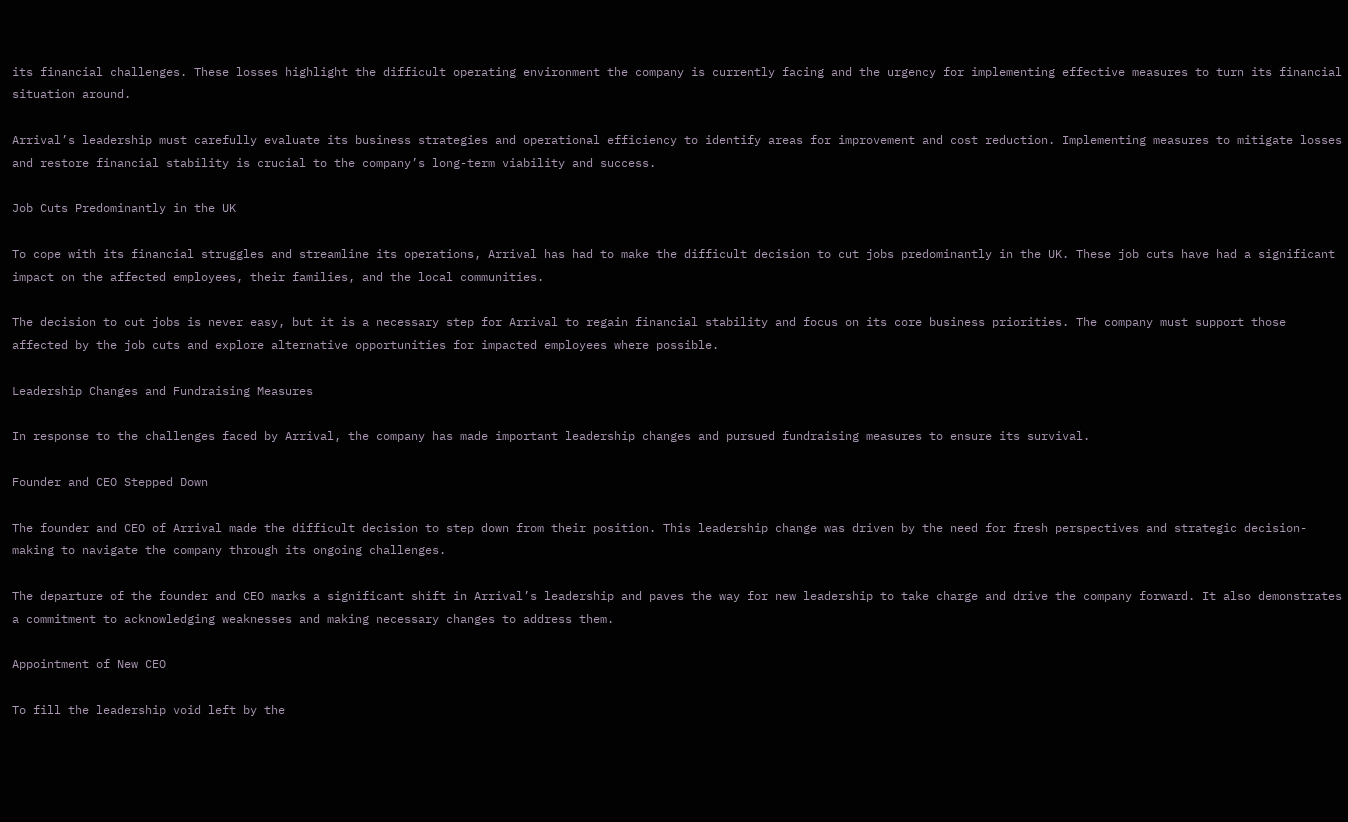its financial challenges. These losses highlight the difficult operating environment the company is currently facing and the urgency for implementing effective measures to turn its financial situation around.

Arrival’s leadership must carefully evaluate its business strategies and operational efficiency to identify areas for improvement and cost reduction. Implementing measures to mitigate losses and restore financial stability is crucial to the company’s long-term viability and success.

Job Cuts Predominantly in the UK

To cope with its financial struggles and streamline its operations, Arrival has had to make the difficult decision to cut jobs predominantly in the UK. These job cuts have had a significant impact on the affected employees, their families, and the local communities.

The decision to cut jobs is never easy, but it is a necessary step for Arrival to regain financial stability and focus on its core business priorities. The company must support those affected by the job cuts and explore alternative opportunities for impacted employees where possible.

Leadership Changes and Fundraising Measures

In response to the challenges faced by Arrival, the company has made important leadership changes and pursued fundraising measures to ensure its survival.

Founder and CEO Stepped Down

The founder and CEO of Arrival made the difficult decision to step down from their position. This leadership change was driven by the need for fresh perspectives and strategic decision-making to navigate the company through its ongoing challenges.

The departure of the founder and CEO marks a significant shift in Arrival’s leadership and paves the way for new leadership to take charge and drive the company forward. It also demonstrates a commitment to acknowledging weaknesses and making necessary changes to address them.

Appointment of New CEO

To fill the leadership void left by the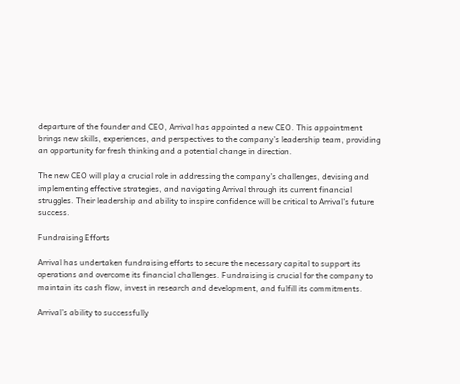departure of the founder and CEO, Arrival has appointed a new CEO. This appointment brings new skills, experiences, and perspectives to the company’s leadership team, providing an opportunity for fresh thinking and a potential change in direction.

The new CEO will play a crucial role in addressing the company’s challenges, devising and implementing effective strategies, and navigating Arrival through its current financial struggles. Their leadership and ability to inspire confidence will be critical to Arrival’s future success.

Fundraising Efforts

Arrival has undertaken fundraising efforts to secure the necessary capital to support its operations and overcome its financial challenges. Fundraising is crucial for the company to maintain its cash flow, invest in research and development, and fulfill its commitments.

Arrival’s ability to successfully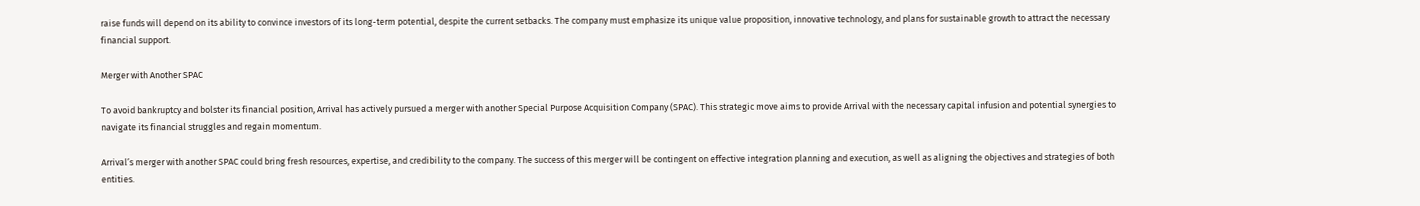raise funds will depend on its ability to convince investors of its long-term potential, despite the current setbacks. The company must emphasize its unique value proposition, innovative technology, and plans for sustainable growth to attract the necessary financial support.

Merger with Another SPAC

To avoid bankruptcy and bolster its financial position, Arrival has actively pursued a merger with another Special Purpose Acquisition Company (SPAC). This strategic move aims to provide Arrival with the necessary capital infusion and potential synergies to navigate its financial struggles and regain momentum.

Arrival’s merger with another SPAC could bring fresh resources, expertise, and credibility to the company. The success of this merger will be contingent on effective integration planning and execution, as well as aligning the objectives and strategies of both entities.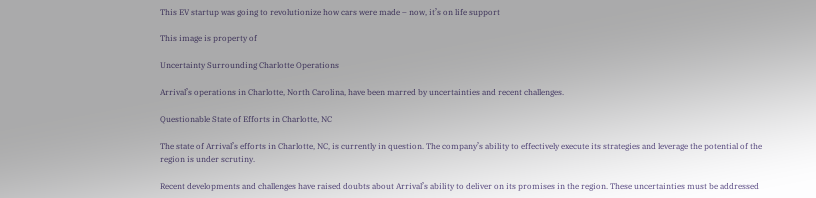This EV startup was going to revolutionize how cars were made – now, it’s on life support

This image is property of

Uncertainty Surrounding Charlotte Operations

Arrival’s operations in Charlotte, North Carolina, have been marred by uncertainties and recent challenges.

Questionable State of Efforts in Charlotte, NC

The state of Arrival’s efforts in Charlotte, NC, is currently in question. The company’s ability to effectively execute its strategies and leverage the potential of the region is under scrutiny.

Recent developments and challenges have raised doubts about Arrival’s ability to deliver on its promises in the region. These uncertainties must be addressed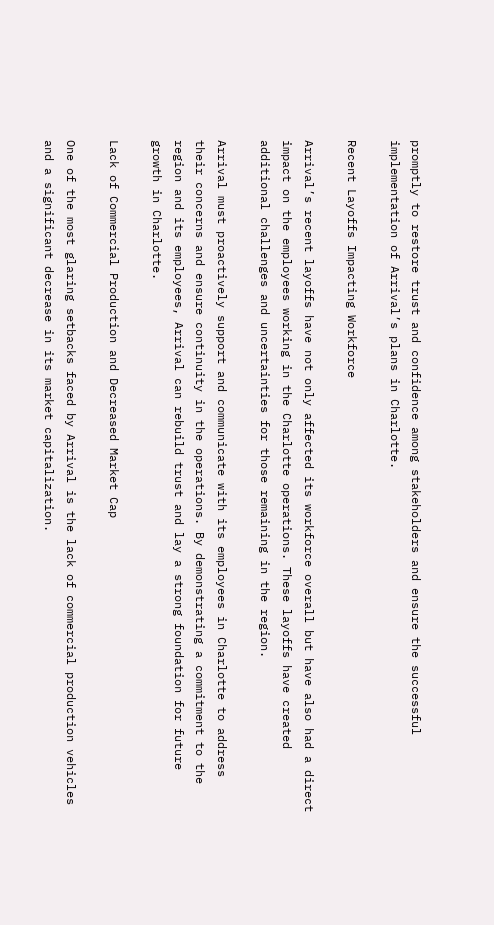promptly to restore trust and confidence among stakeholders and ensure the successful implementation of Arrival’s plans in Charlotte.

Recent Layoffs Impacting Workforce

Arrival’s recent layoffs have not only affected its workforce overall but have also had a direct impact on the employees working in the Charlotte operations. These layoffs have created additional challenges and uncertainties for those remaining in the region.

Arrival must proactively support and communicate with its employees in Charlotte to address their concerns and ensure continuity in the operations. By demonstrating a commitment to the region and its employees, Arrival can rebuild trust and lay a strong foundation for future growth in Charlotte.

Lack of Commercial Production and Decreased Market Cap

One of the most glaring setbacks faced by Arrival is the lack of commercial production vehicles and a significant decrease in its market capitalization.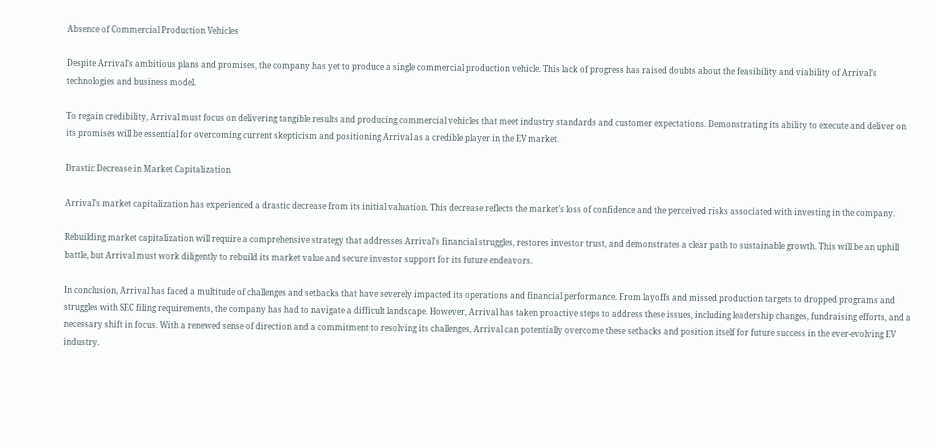Absence of Commercial Production Vehicles

Despite Arrival’s ambitious plans and promises, the company has yet to produce a single commercial production vehicle. This lack of progress has raised doubts about the feasibility and viability of Arrival’s technologies and business model.

To regain credibility, Arrival must focus on delivering tangible results and producing commercial vehicles that meet industry standards and customer expectations. Demonstrating its ability to execute and deliver on its promises will be essential for overcoming current skepticism and positioning Arrival as a credible player in the EV market.

Drastic Decrease in Market Capitalization

Arrival’s market capitalization has experienced a drastic decrease from its initial valuation. This decrease reflects the market’s loss of confidence and the perceived risks associated with investing in the company.

Rebuilding market capitalization will require a comprehensive strategy that addresses Arrival’s financial struggles, restores investor trust, and demonstrates a clear path to sustainable growth. This will be an uphill battle, but Arrival must work diligently to rebuild its market value and secure investor support for its future endeavors.

In conclusion, Arrival has faced a multitude of challenges and setbacks that have severely impacted its operations and financial performance. From layoffs and missed production targets to dropped programs and struggles with SEC filing requirements, the company has had to navigate a difficult landscape. However, Arrival has taken proactive steps to address these issues, including leadership changes, fundraising efforts, and a necessary shift in focus. With a renewed sense of direction and a commitment to resolving its challenges, Arrival can potentially overcome these setbacks and position itself for future success in the ever-evolving EV industry.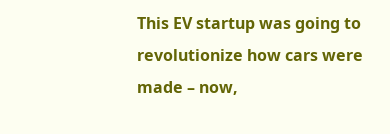This EV startup was going to revolutionize how cars were made – now,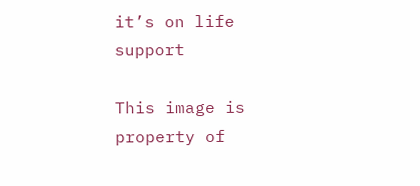it’s on life support

This image is property of